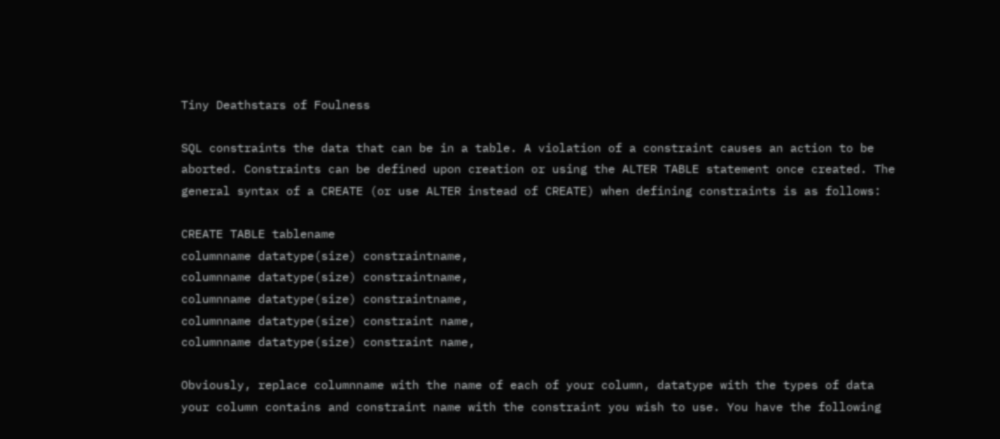Tiny Deathstars of Foulness

SQL constraints the data that can be in a table. A violation of a constraint causes an action to be aborted. Constraints can be defined upon creation or using the ALTER TABLE statement once created. The general syntax of a CREATE (or use ALTER instead of CREATE) when defining constraints is as follows:

CREATE TABLE tablename
columnname datatype(size) constraintname,
columnname datatype(size) constraintname,
columnname datatype(size) constraintname,
columnname datatype(size) constraint name,
columnname datatype(size) constraint name,

Obviously, replace columnname with the name of each of your column, datatype with the types of data your column contains and constraint name with the constraint you wish to use. You have the following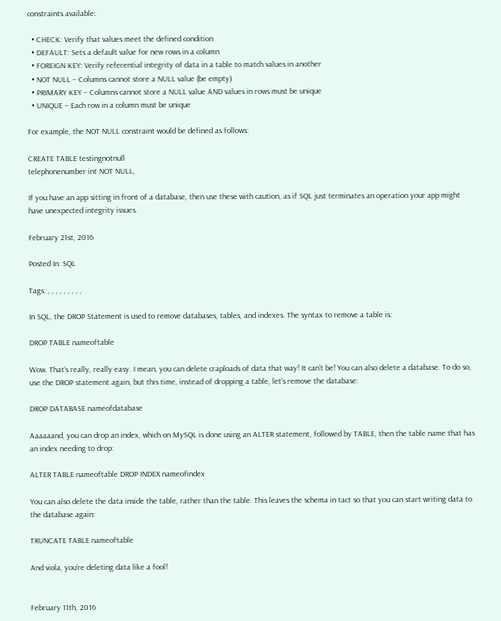constraints available:

  • CHECK: Verify that values meet the defined condition
  • DEFAULT: Sets a default value for new rows in a column
  • FOREIGN KEY: Verify referential integrity of data in a table to match values in another
  • NOT NULL – Columns cannot store a NULL value (be empty)
  • PRIMARY KEY – Columns cannot store a NULL value AND values in rows must be unique
  • UNIQUE – Each row in a column must be unique

For example, the NOT NULL constraint would be defined as follows:

CREATE TABLE testingnotnull
telephonenumber int NOT NULL,

If you have an app sitting in front of a database, then use these with caution, as if SQL just terminates an operation your app might have unexpected integrity issues.

February 21st, 2016

Posted In: SQL

Tags: , , , , , , , , ,

In SQL, the DROP Statement is used to remove databases, tables, and indexes. The syntax to remove a table is:

DROP TABLE nameoftable

Wow. That’s really, really easy. I mean, you can delete craploads of data that way! It can’t be! You can also delete a database. To do so, use the DROP statement again, but this time, instead of dropping a table, let’s remove the database:

DROP DATABASE nameofdatabase

Aaaaaand, you can drop an index, which on MySQL is done using an ALTER statement, followed by TABLE, then the table name that has an index needing to drop:

ALTER TABLE nameoftable DROP INDEX nameofindex

You can also delete the data inside the table, rather than the table. This leaves the schema in tact so that you can start writing data to the database again:

TRUNCATE TABLE nameoftable

And viola, you’re deleting data like a fool!


February 11th, 2016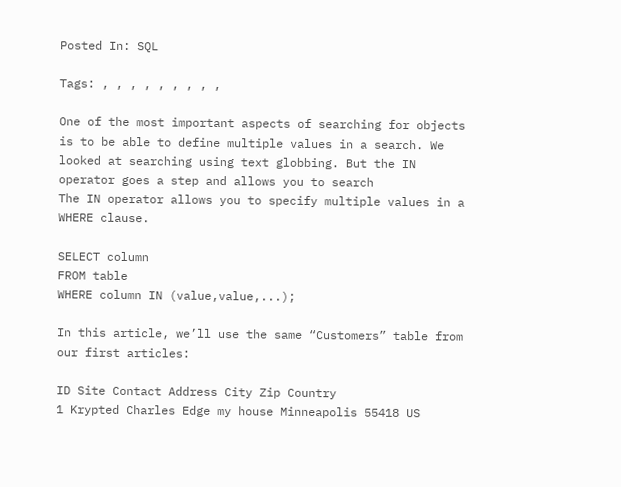Posted In: SQL

Tags: , , , , , , , , ,

One of the most important aspects of searching for objects is to be able to define multiple values in a search. We looked at searching using text globbing. But the IN operator goes a step and allows you to search
The IN operator allows you to specify multiple values in a WHERE clause.

SELECT column
FROM table
WHERE column IN (value,value,...);

In this article, we’ll use the same “Customers” table from our first articles:

ID Site Contact Address City Zip Country
1 Krypted Charles Edge my house Minneapolis 55418 US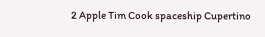2 Apple Tim Cook spaceship Cupertino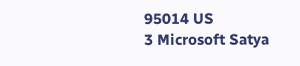95014 US
3 Microsoft Satya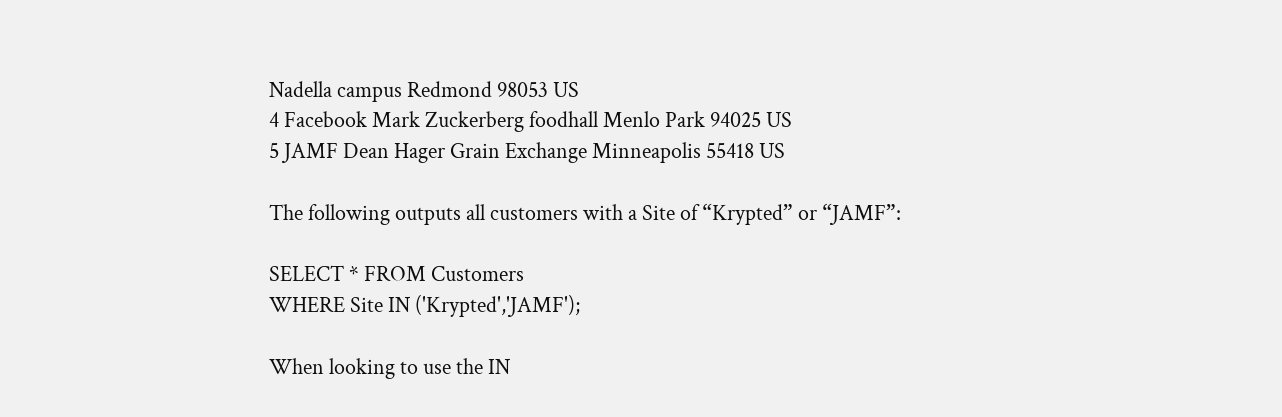Nadella campus Redmond 98053 US
4 Facebook Mark Zuckerberg foodhall Menlo Park 94025 US
5 JAMF Dean Hager Grain Exchange Minneapolis 55418 US

The following outputs all customers with a Site of “Krypted” or “JAMF”:

SELECT * FROM Customers
WHERE Site IN ('Krypted','JAMF');

When looking to use the IN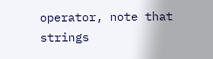operator, note that strings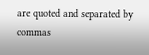are quoted and separated by commas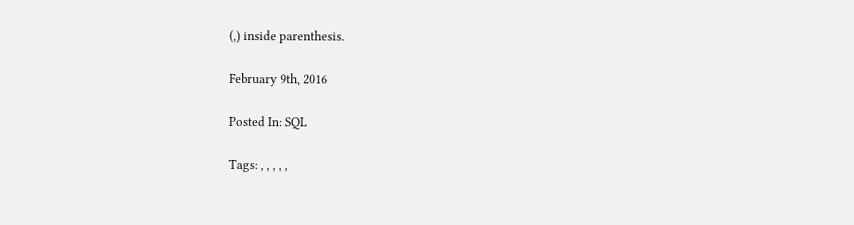(,) inside parenthesis.

February 9th, 2016

Posted In: SQL

Tags: , , , , ,